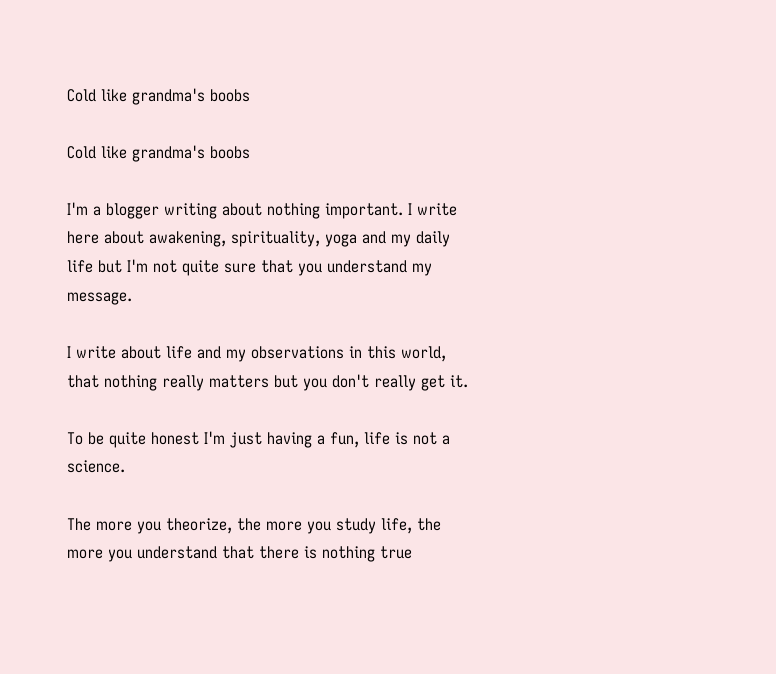Cold like grandma's boobs

Cold like grandma's boobs

I'm a blogger writing about nothing important. I write here about awakening, spirituality, yoga and my daily life but I'm not quite sure that you understand my message.

I write about life and my observations in this world, that nothing really matters but you don't really get it.

To be quite honest I'm just having a fun, life is not a science.

The more you theorize, the more you study life, the more you understand that there is nothing true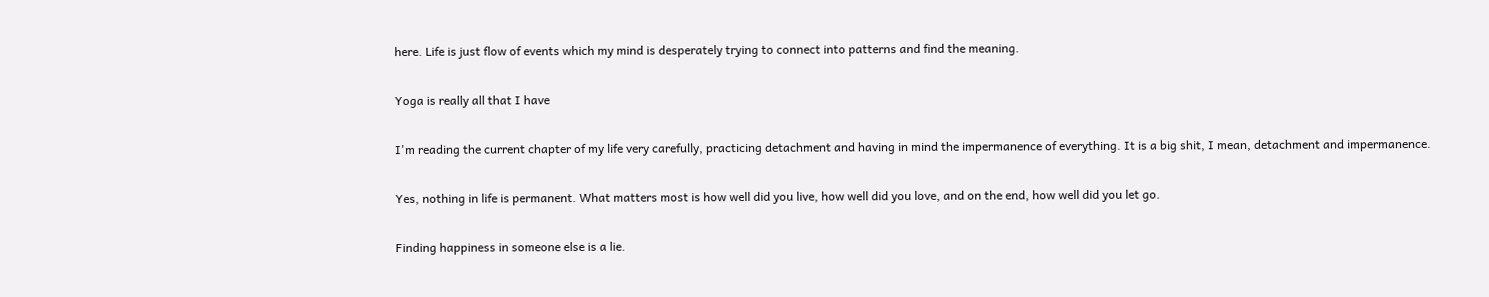here. Life is just flow of events which my mind is desperately trying to connect into patterns and find the meaning.

Yoga is really all that I have

I'm reading the current chapter of my life very carefully, practicing detachment and having in mind the impermanence of everything. It is a big shit, I mean, detachment and impermanence.

Yes, nothing in life is permanent. What matters most is how well did you live, how well did you love, and on the end, how well did you let go.

Finding happiness in someone else is a lie.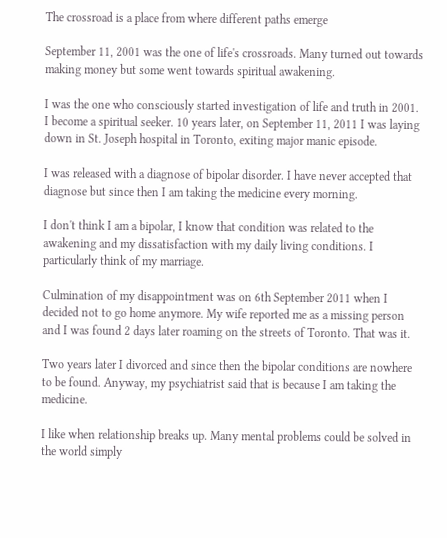The crossroad is a place from where different paths emerge

September 11, 2001 was the one of life's crossroads. Many turned out towards making money but some went towards spiritual awakening.

I was the one who consciously started investigation of life and truth in 2001. I become a spiritual seeker. 10 years later, on September 11, 2011 I was laying down in St. Joseph hospital in Toronto, exiting major manic episode.

I was released with a diagnose of bipolar disorder. I have never accepted that diagnose but since then I am taking the medicine every morning.

I don't think I am a bipolar, I know that condition was related to the awakening and my dissatisfaction with my daily living conditions. I particularly think of my marriage.

Culmination of my disappointment was on 6th September 2011 when I decided not to go home anymore. My wife reported me as a missing person and I was found 2 days later roaming on the streets of Toronto. That was it.

Two years later I divorced and since then the bipolar conditions are nowhere to be found. Anyway, my psychiatrist said that is because I am taking the medicine.

I like when relationship breaks up. Many mental problems could be solved in the world simply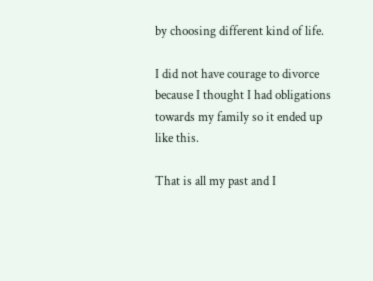by choosing different kind of life.

I did not have courage to divorce because I thought I had obligations towards my family so it ended up like this.

That is all my past and I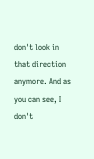don't look in that direction anymore. And as you can see, I don't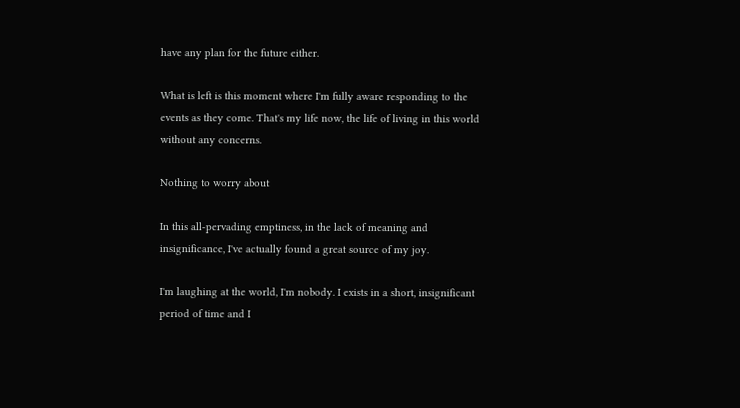have any plan for the future either.

What is left is this moment where I'm fully aware responding to the events as they come. That's my life now, the life of living in this world without any concerns.

Nothing to worry about

In this all-pervading emptiness, in the lack of meaning and insignificance, I've actually found a great source of my joy.

I'm laughing at the world, I'm nobody. I exists in a short, insignificant period of time and I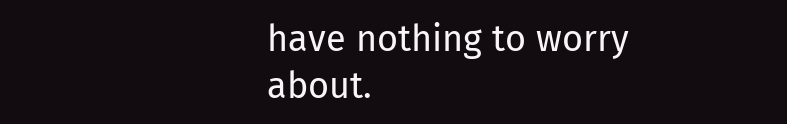have nothing to worry about.